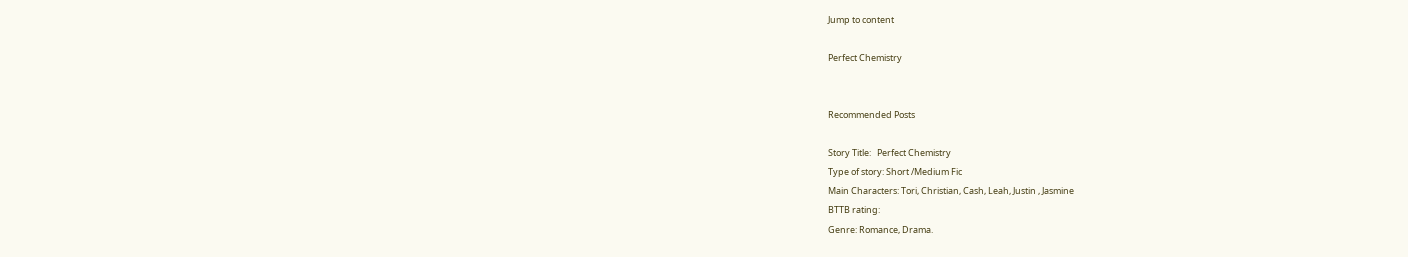Jump to content

Perfect Chemistry


Recommended Posts

Story Title:   Perfect Chemistry
Type of story: Short /Medium Fic
Main Characters: Tori, Christian, Cash, Leah, Justin , Jasmine
BTTB rating:
Genre: Romance, Drama.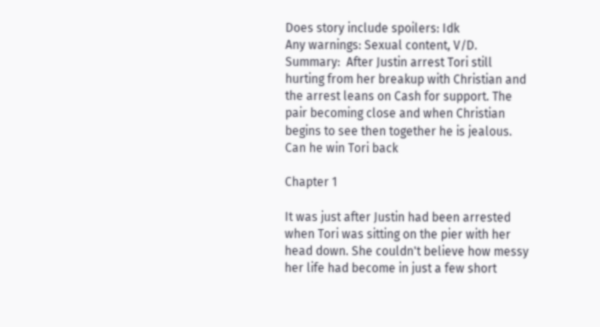Does story include spoilers: Idk
Any warnings: Sexual content, V/D.
Summary:  After Justin arrest Tori still hurting from her breakup with Christian and the arrest leans on Cash for support. The pair becoming close and when Christian begins to see then together he is jealous. Can he win Tori back

Chapter 1

It was just after Justin had been arrested when Tori was sitting on the pier with her head down. She couldn't believe how messy her life had become in just a few short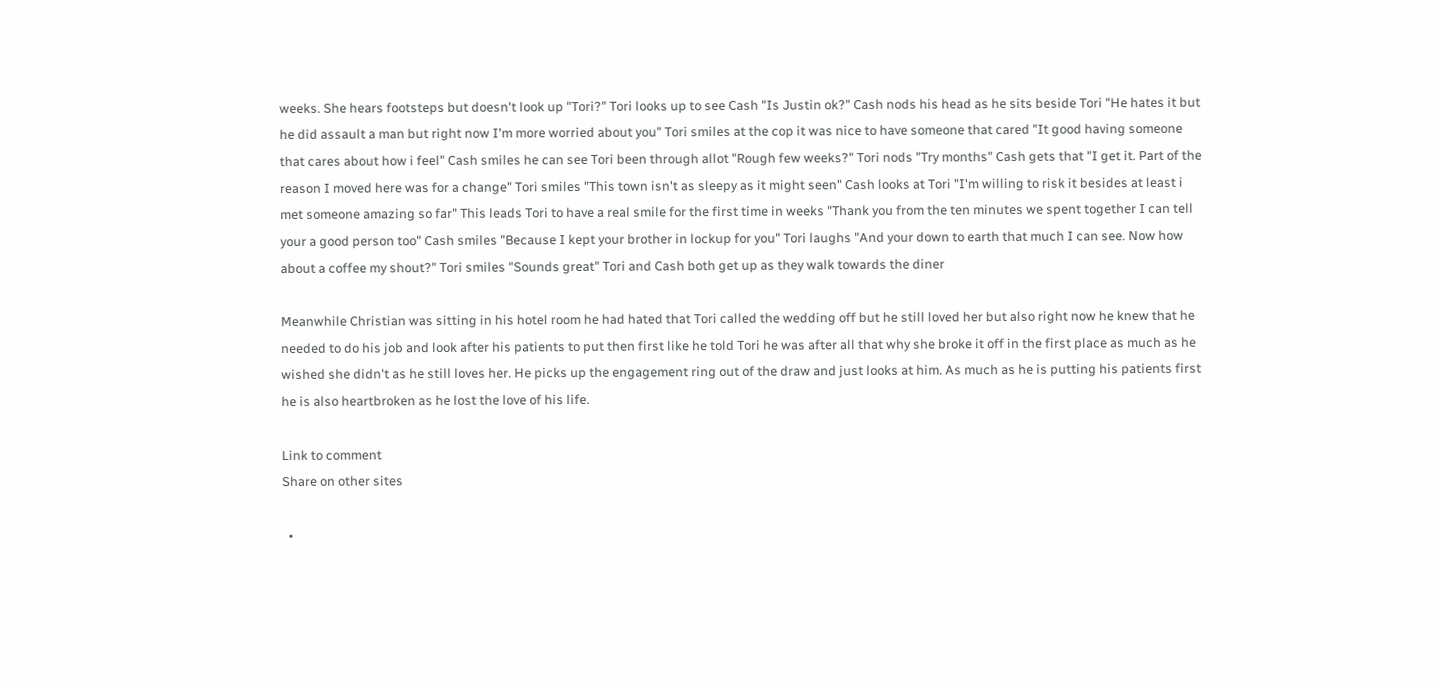weeks. She hears footsteps but doesn't look up "Tori?" Tori looks up to see Cash "Is Justin ok?" Cash nods his head as he sits beside Tori "He hates it but he did assault a man but right now I'm more worried about you" Tori smiles at the cop it was nice to have someone that cared "It good having someone that cares about how i feel" Cash smiles he can see Tori been through allot "Rough few weeks?" Tori nods "Try months" Cash gets that "I get it. Part of the reason I moved here was for a change" Tori smiles "This town isn't as sleepy as it might seen" Cash looks at Tori "I'm willing to risk it besides at least i met someone amazing so far" This leads Tori to have a real smile for the first time in weeks "Thank you from the ten minutes we spent together I can tell your a good person too" Cash smiles "Because I kept your brother in lockup for you" Tori laughs "And your down to earth that much I can see. Now how about a coffee my shout?" Tori smiles "Sounds great" Tori and Cash both get up as they walk towards the diner

Meanwhile Christian was sitting in his hotel room he had hated that Tori called the wedding off but he still loved her but also right now he knew that he needed to do his job and look after his patients to put then first like he told Tori he was after all that why she broke it off in the first place as much as he wished she didn't as he still loves her. He picks up the engagement ring out of the draw and just looks at him. As much as he is putting his patients first he is also heartbroken as he lost the love of his life.

Link to comment
Share on other sites

  •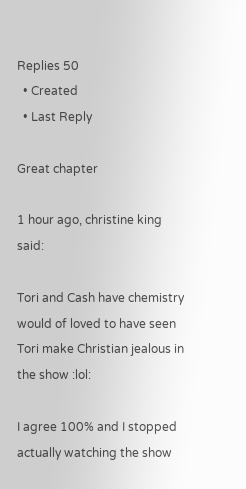Replies 50
  • Created
  • Last Reply

Great chapter

1 hour ago, christine king said:

Tori and Cash have chemistry would of loved to have seen Tori make Christian jealous in the show :lol:

I agree 100% and I stopped actually watching the show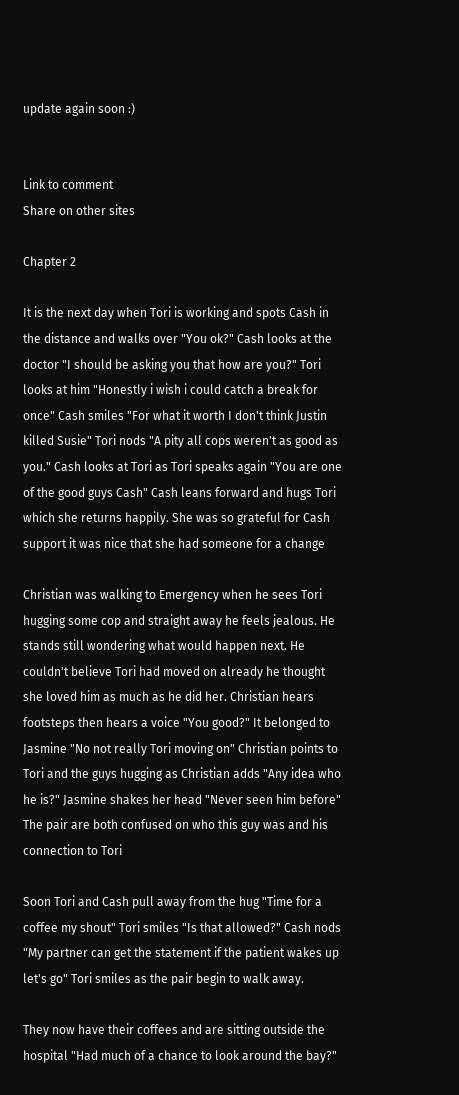update again soon :)


Link to comment
Share on other sites

Chapter 2

It is the next day when Tori is working and spots Cash in the distance and walks over "You ok?" Cash looks at the doctor "I should be asking you that how are you?" Tori looks at him "Honestly i wish i could catch a break for once" Cash smiles "For what it worth I don't think Justin killed Susie" Tori nods "A pity all cops weren't as good as you." Cash looks at Tori as Tori speaks again "You are one of the good guys Cash" Cash leans forward and hugs Tori which she returns happily. She was so grateful for Cash support it was nice that she had someone for a change

Christian was walking to Emergency when he sees Tori hugging some cop and straight away he feels jealous. He stands still wondering what would happen next. He couldn't believe Tori had moved on already he thought she loved him as much as he did her. Christian hears footsteps then hears a voice "You good?" It belonged to Jasmine "No not really Tori moving on" Christian points to Tori and the guys hugging as Christian adds "Any idea who he is?" Jasmine shakes her head "Never seen him before" The pair are both confused on who this guy was and his connection to Tori

Soon Tori and Cash pull away from the hug "Time for a coffee my shout" Tori smiles "Is that allowed?" Cash nods "My partner can get the statement if the patient wakes up let's go" Tori smiles as the pair begin to walk away.

They now have their coffees and are sitting outside the hospital "Had much of a chance to look around the bay?"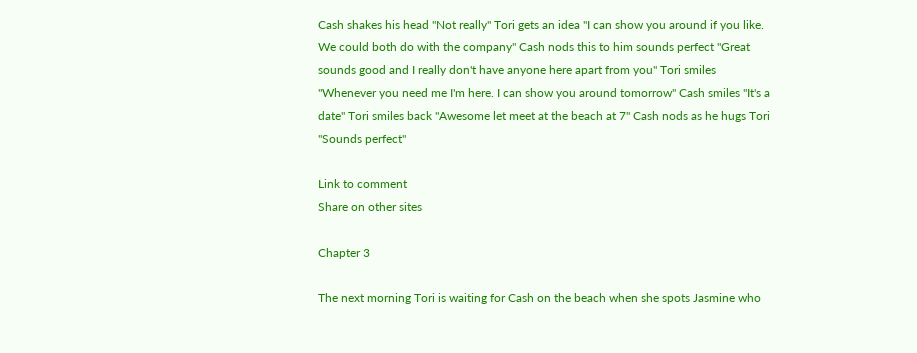Cash shakes his head "Not really" Tori gets an idea "I can show you around if you like. We could both do with the company" Cash nods this to him sounds perfect "Great sounds good and I really don't have anyone here apart from you" Tori smiles "Whenever you need me I'm here. I can show you around tomorrow" Cash smiles "It's a date" Tori smiles back "Awesome let meet at the beach at 7" Cash nods as he hugs Tori "Sounds perfect"

Link to comment
Share on other sites

Chapter 3

The next morning Tori is waiting for Cash on the beach when she spots Jasmine who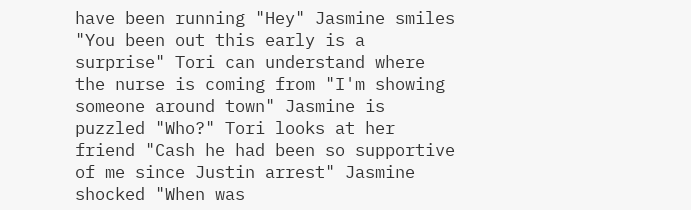have been running "Hey" Jasmine smiles "You been out this early is a surprise" Tori can understand where the nurse is coming from "I'm showing someone around town" Jasmine is puzzled "Who?" Tori looks at her friend "Cash he had been so supportive of me since Justin arrest" Jasmine shocked "When was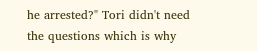he arrested?" Tori didn't need the questions which is why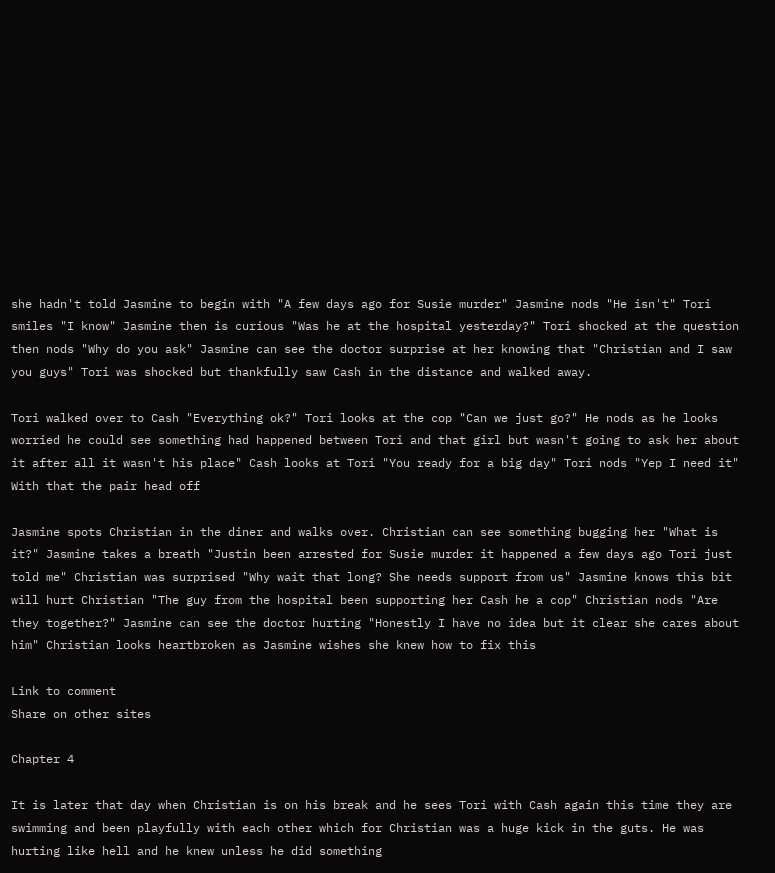she hadn't told Jasmine to begin with "A few days ago for Susie murder" Jasmine nods "He isn't" Tori smiles "I know" Jasmine then is curious "Was he at the hospital yesterday?" Tori shocked at the question then nods "Why do you ask" Jasmine can see the doctor surprise at her knowing that "Christian and I saw you guys" Tori was shocked but thankfully saw Cash in the distance and walked away.

Tori walked over to Cash "Everything ok?" Tori looks at the cop "Can we just go?" He nods as he looks worried he could see something had happened between Tori and that girl but wasn't going to ask her about it after all it wasn't his place" Cash looks at Tori "You ready for a big day" Tori nods "Yep I need it" With that the pair head off

Jasmine spots Christian in the diner and walks over. Christian can see something bugging her "What is it?" Jasmine takes a breath "Justin been arrested for Susie murder it happened a few days ago Tori just told me" Christian was surprised "Why wait that long? She needs support from us" Jasmine knows this bit will hurt Christian "The guy from the hospital been supporting her Cash he a cop" Christian nods "Are  they together?" Jasmine can see the doctor hurting "Honestly I have no idea but it clear she cares about him" Christian looks heartbroken as Jasmine wishes she knew how to fix this

Link to comment
Share on other sites

Chapter 4

It is later that day when Christian is on his break and he sees Tori with Cash again this time they are swimming and been playfully with each other which for Christian was a huge kick in the guts. He was hurting like hell and he knew unless he did something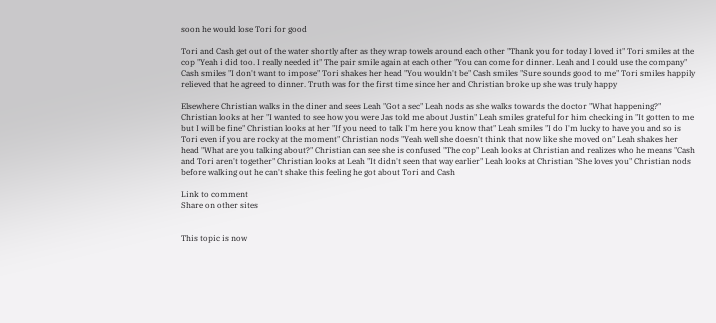soon he would lose Tori for good

Tori and Cash get out of the water shortly after as they wrap towels around each other "Thank you for today I loved it" Tori smiles at the cop "Yeah i did too. I really needed it" The pair smile again at each other "You can come for dinner. Leah and I could use the company" Cash smiles "I don't want to impose" Tori shakes her head "You wouldn't be" Cash smiles "Sure sounds good to me" Tori smiles happily relieved that he agreed to dinner. Truth was for the first time since her and Christian broke up she was truly happy

Elsewhere Christian walks in the diner and sees Leah "Got a sec" Leah nods as she walks towards the doctor "What happening?" Christian looks at her "I wanted to see how you were Jas told me about Justin" Leah smiles grateful for him checking in "It gotten to me but I will be fine" Christian looks at her "If you need to talk I'm here you know that" Leah smiles "I do I'm lucky to have you and so is Tori even if you are rocky at the moment" Christian nods "Yeah well she doesn't think that now like she moved on" Leah shakes her head "What are you talking about?" Christian can see she is confused "The cop" Leah looks at Christian and realizes who he means "Cash and Tori aren't together" Christian looks at Leah "It didn't seen that way earlier" Leah looks at Christian "She loves you" Christian nods before walking out he can't shake this feeling he got about Tori and Cash

Link to comment
Share on other sites


This topic is now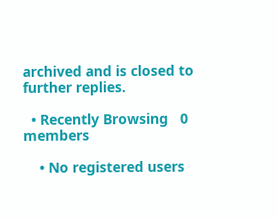archived and is closed to further replies.

  • Recently Browsing   0 members

    • No registered users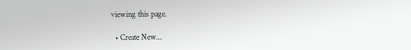viewing this page.

  • Create New...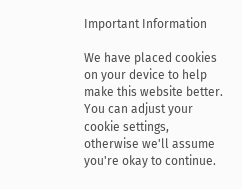Important Information

We have placed cookies on your device to help make this website better. You can adjust your cookie settings, otherwise we'll assume you're okay to continue.